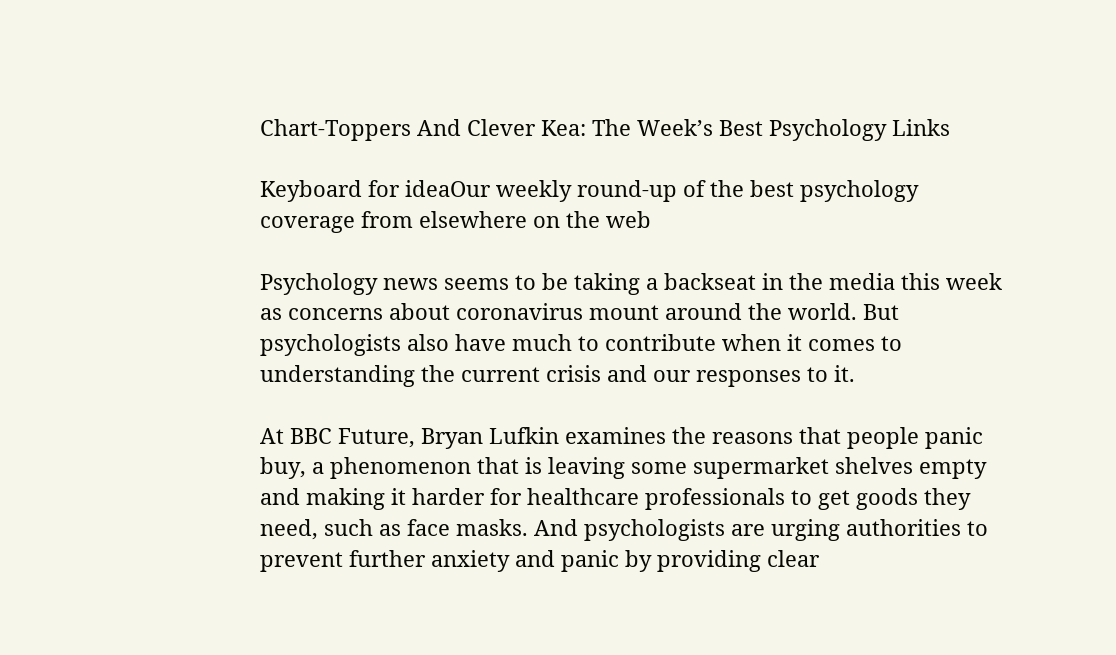Chart-Toppers And Clever Kea: The Week’s Best Psychology Links

Keyboard for ideaOur weekly round-up of the best psychology coverage from elsewhere on the web

Psychology news seems to be taking a backseat in the media this week as concerns about coronavirus mount around the world. But psychologists also have much to contribute when it comes to understanding the current crisis and our responses to it.

At BBC Future, Bryan Lufkin examines the reasons that people panic buy, a phenomenon that is leaving some supermarket shelves empty and making it harder for healthcare professionals to get goods they need, such as face masks. And psychologists are urging authorities to prevent further anxiety and panic by providing clear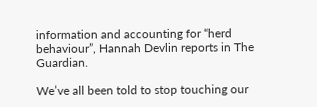information and accounting for “herd behaviour”, Hannah Devlin reports in The Guardian.

We’ve all been told to stop touching our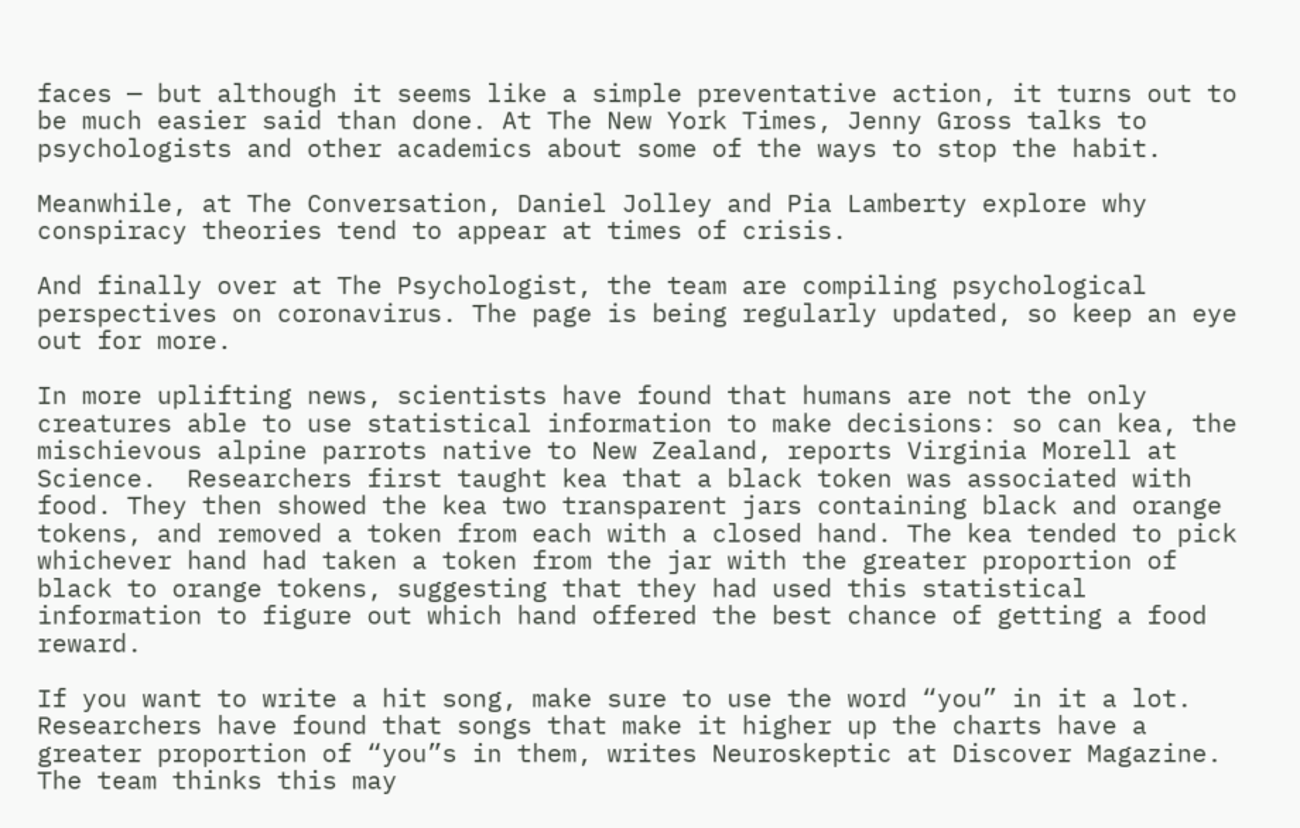faces — but although it seems like a simple preventative action, it turns out to be much easier said than done. At The New York Times, Jenny Gross talks to psychologists and other academics about some of the ways to stop the habit.

Meanwhile, at The Conversation, Daniel Jolley and Pia Lamberty explore why conspiracy theories tend to appear at times of crisis.

And finally over at The Psychologist, the team are compiling psychological perspectives on coronavirus. The page is being regularly updated, so keep an eye out for more.

In more uplifting news, scientists have found that humans are not the only creatures able to use statistical information to make decisions: so can kea, the mischievous alpine parrots native to New Zealand, reports Virginia Morell at Science.  Researchers first taught kea that a black token was associated with food. They then showed the kea two transparent jars containing black and orange tokens, and removed a token from each with a closed hand. The kea tended to pick whichever hand had taken a token from the jar with the greater proportion of black to orange tokens, suggesting that they had used this statistical information to figure out which hand offered the best chance of getting a food reward.

If you want to write a hit song, make sure to use the word “you” in it a lot. Researchers have found that songs that make it higher up the charts have a greater proportion of “you”s in them, writes Neuroskeptic at Discover Magazine. The team thinks this may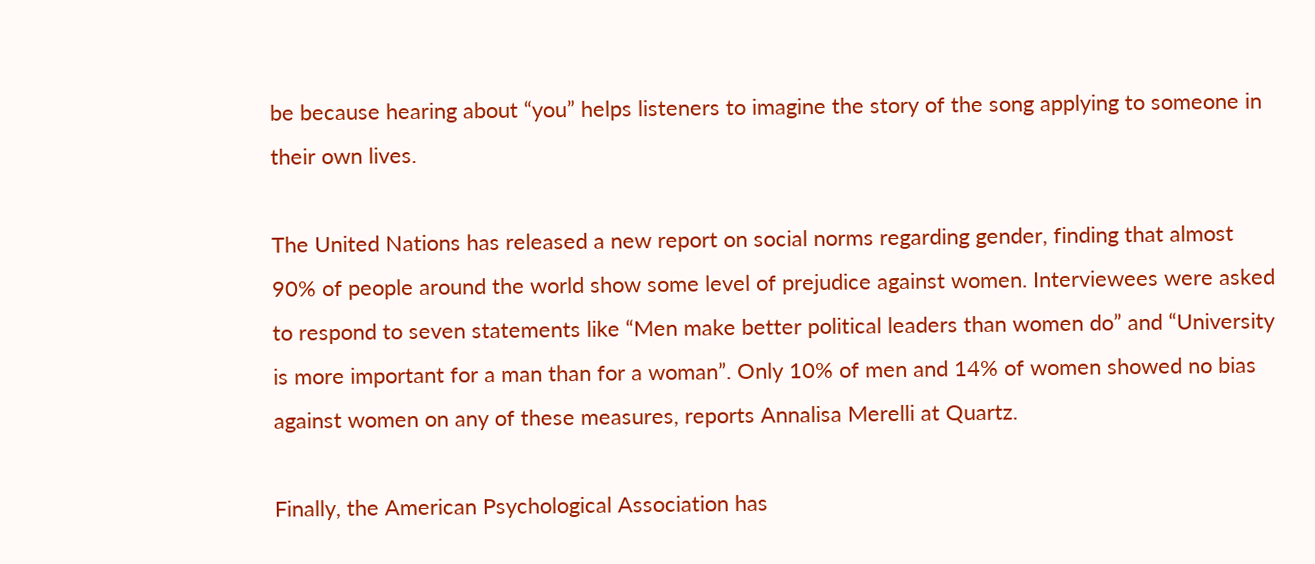be because hearing about “you” helps listeners to imagine the story of the song applying to someone in their own lives.

The United Nations has released a new report on social norms regarding gender, finding that almost 90% of people around the world show some level of prejudice against women. Interviewees were asked to respond to seven statements like “Men make better political leaders than women do” and “University is more important for a man than for a woman”. Only 10% of men and 14% of women showed no bias against women on any of these measures, reports Annalisa Merelli at Quartz.

Finally, the American Psychological Association has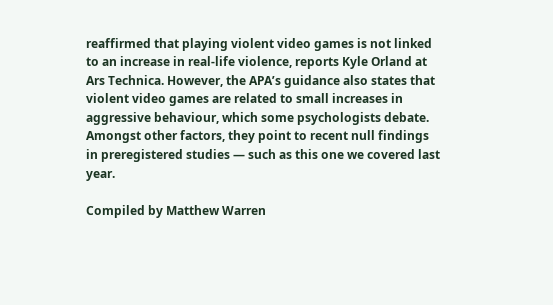reaffirmed that playing violent video games is not linked to an increase in real-life violence, reports Kyle Orland at Ars Technica. However, the APA’s guidance also states that violent video games are related to small increases in aggressive behaviour, which some psychologists debate. Amongst other factors, they point to recent null findings in preregistered studies — such as this one we covered last year.

Compiled by Matthew Warren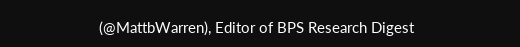(@MattbWarren), Editor of BPS Research Digest